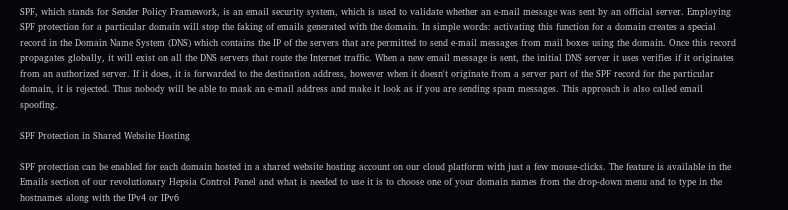SPF, which stands for Sender Policy Framework, is an email security system, which is used to validate whether an e-mail message was sent by an official server. Employing SPF protection for a particular domain will stop the faking of emails generated with the domain. In simple words: activating this function for a domain creates a special record in the Domain Name System (DNS) which contains the IP of the servers that are permitted to send e-mail messages from mail boxes using the domain. Once this record propagates globally, it will exist on all the DNS servers that route the Internet traffic. When a new email message is sent, the initial DNS server it uses verifies if it originates from an authorized server. If it does, it is forwarded to the destination address, however when it doesn't originate from a server part of the SPF record for the particular domain, it is rejected. Thus nobody will be able to mask an e-mail address and make it look as if you are sending spam messages. This approach is also called email spoofing.

SPF Protection in Shared Website Hosting

SPF protection can be enabled for each domain hosted in a shared website hosting account on our cloud platform with just a few mouse-clicks. The feature is available in the Emails section of our revolutionary Hepsia Control Panel and what is needed to use it is to choose one of your domain names from the drop-down menu and to type in the hostnames along with the IPv4 or IPv6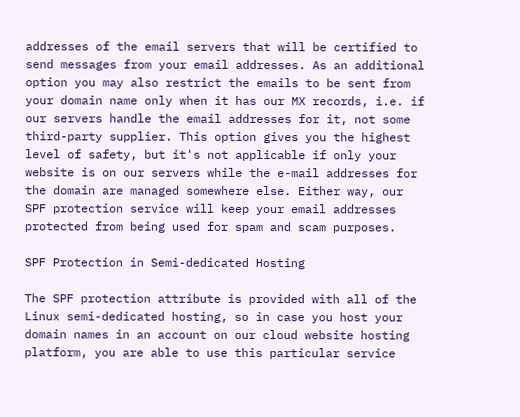addresses of the email servers that will be certified to send messages from your email addresses. As an additional option you may also restrict the emails to be sent from your domain name only when it has our MX records, i.e. if our servers handle the email addresses for it, not some third-party supplier. This option gives you the highest level of safety, but it's not applicable if only your website is on our servers while the e-mail addresses for the domain are managed somewhere else. Either way, our SPF protection service will keep your email addresses protected from being used for spam and scam purposes.

SPF Protection in Semi-dedicated Hosting

The SPF protection attribute is provided with all of the Linux semi-dedicated hosting, so in case you host your domain names in an account on our cloud website hosting platform, you are able to use this particular service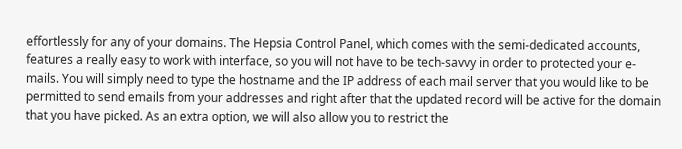effortlessly for any of your domains. The Hepsia Control Panel, which comes with the semi-dedicated accounts, features a really easy to work with interface, so you will not have to be tech-savvy in order to protected your e-mails. You will simply need to type the hostname and the IP address of each mail server that you would like to be permitted to send emails from your addresses and right after that the updated record will be active for the domain that you have picked. As an extra option, we will also allow you to restrict the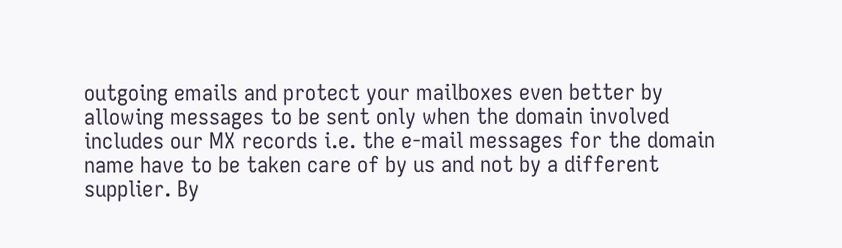outgoing emails and protect your mailboxes even better by allowing messages to be sent only when the domain involved includes our MX records i.e. the e-mail messages for the domain name have to be taken care of by us and not by a different supplier. By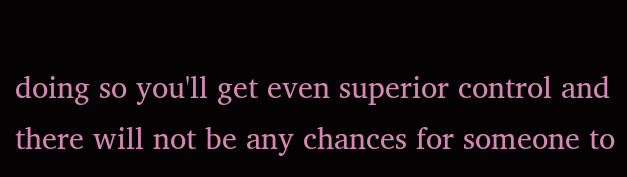doing so you'll get even superior control and there will not be any chances for someone to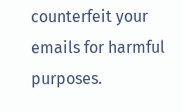counterfeit your emails for harmful purposes.